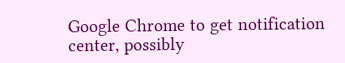Google Chrome to get notification center, possibly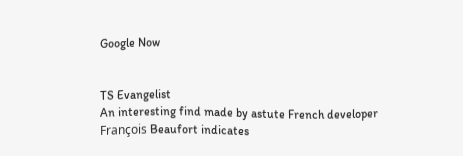Google Now


TS Evangelist
An interesting find made by astute French developer François Beaufort indicates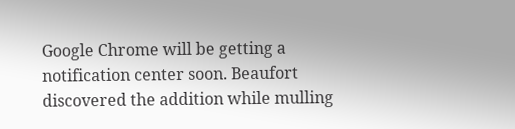Google Chrome will be getting a notification center soon. Beaufort discovered the addition while mulling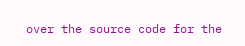over the source code for the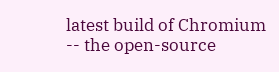latest build of Chromium -- the open-source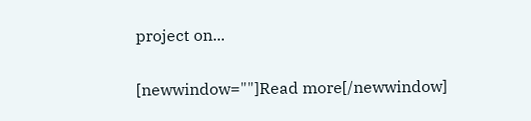project on...

[newwindow=""]Read more[/newwindow]